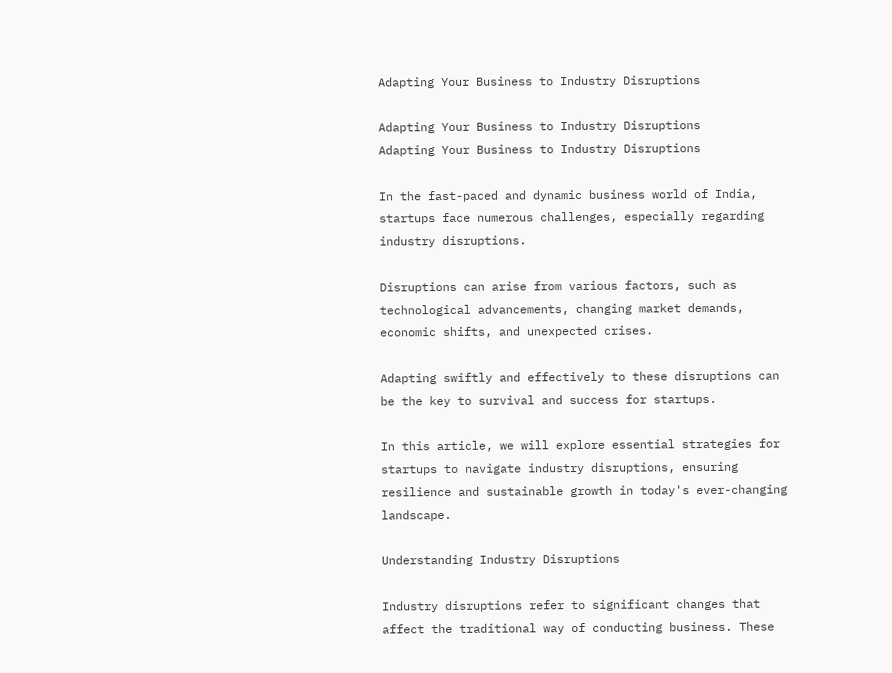Adapting Your Business to Industry Disruptions

Adapting Your Business to Industry Disruptions
Adapting Your Business to Industry Disruptions

In the fast-paced and dynamic business world of India, startups face numerous challenges, especially regarding industry disruptions.

Disruptions can arise from various factors, such as technological advancements, changing market demands, economic shifts, and unexpected crises.

Adapting swiftly and effectively to these disruptions can be the key to survival and success for startups.

In this article, we will explore essential strategies for startups to navigate industry disruptions, ensuring resilience and sustainable growth in today's ever-changing landscape.

Understanding Industry Disruptions

Industry disruptions refer to significant changes that affect the traditional way of conducting business. These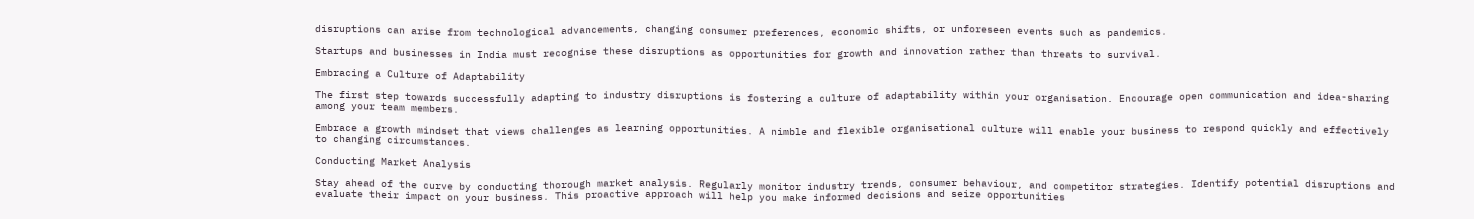disruptions can arise from technological advancements, changing consumer preferences, economic shifts, or unforeseen events such as pandemics.

Startups and businesses in India must recognise these disruptions as opportunities for growth and innovation rather than threats to survival.

Embracing a Culture of Adaptability

The first step towards successfully adapting to industry disruptions is fostering a culture of adaptability within your organisation. Encourage open communication and idea-sharing among your team members.

Embrace a growth mindset that views challenges as learning opportunities. A nimble and flexible organisational culture will enable your business to respond quickly and effectively to changing circumstances.

Conducting Market Analysis

Stay ahead of the curve by conducting thorough market analysis. Regularly monitor industry trends, consumer behaviour, and competitor strategies. Identify potential disruptions and evaluate their impact on your business. This proactive approach will help you make informed decisions and seize opportunities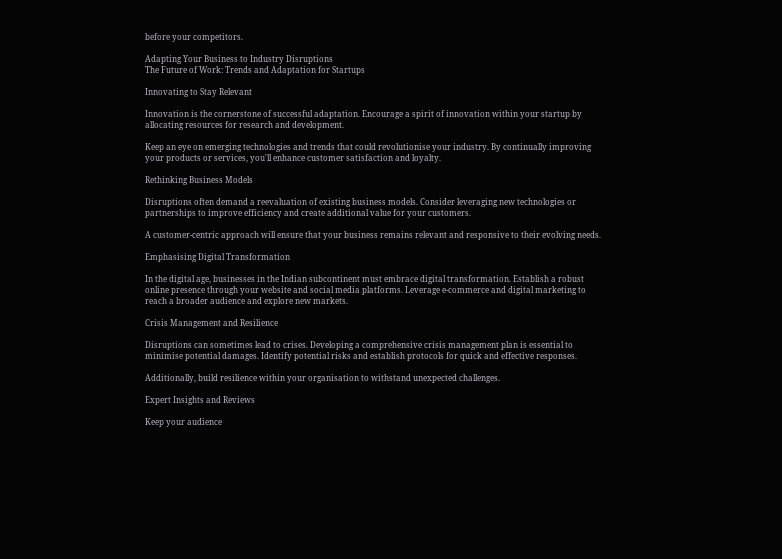before your competitors.

Adapting Your Business to Industry Disruptions
The Future of Work: Trends and Adaptation for Startups

Innovating to Stay Relevant

Innovation is the cornerstone of successful adaptation. Encourage a spirit of innovation within your startup by allocating resources for research and development.

Keep an eye on emerging technologies and trends that could revolutionise your industry. By continually improving your products or services, you'll enhance customer satisfaction and loyalty.

Rethinking Business Models

Disruptions often demand a reevaluation of existing business models. Consider leveraging new technologies or partnerships to improve efficiency and create additional value for your customers.

A customer-centric approach will ensure that your business remains relevant and responsive to their evolving needs.

Emphasising Digital Transformation

In the digital age, businesses in the Indian subcontinent must embrace digital transformation. Establish a robust online presence through your website and social media platforms. Leverage e-commerce and digital marketing to reach a broader audience and explore new markets.

Crisis Management and Resilience

Disruptions can sometimes lead to crises. Developing a comprehensive crisis management plan is essential to minimise potential damages. Identify potential risks and establish protocols for quick and effective responses.

Additionally, build resilience within your organisation to withstand unexpected challenges.

Expert Insights and Reviews

Keep your audience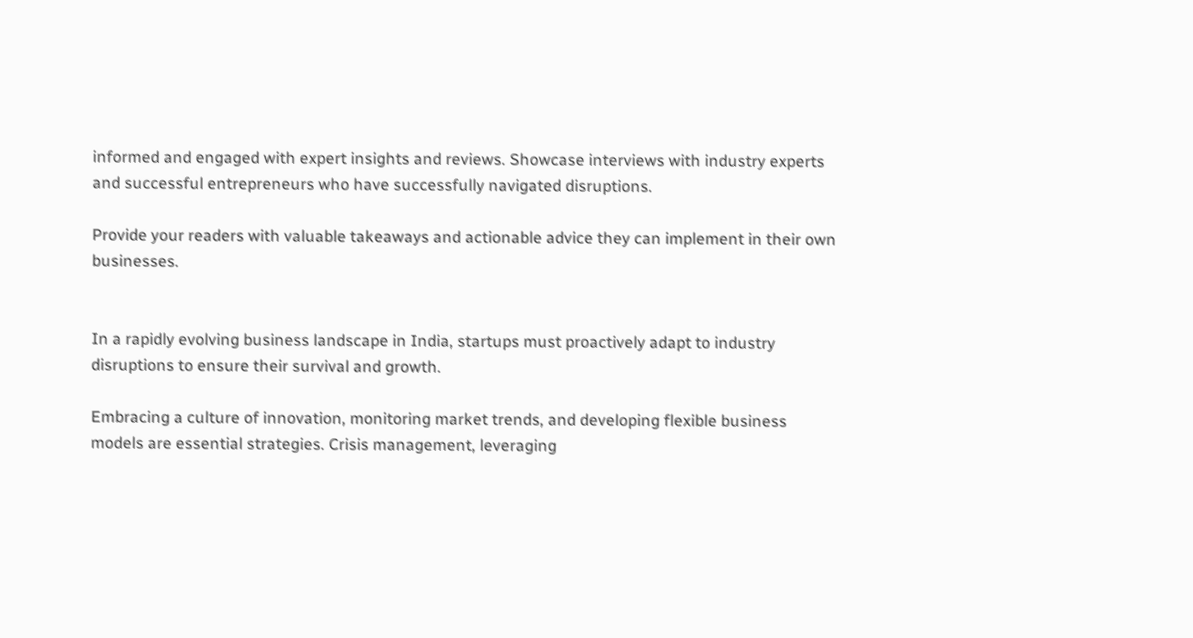informed and engaged with expert insights and reviews. Showcase interviews with industry experts and successful entrepreneurs who have successfully navigated disruptions.

Provide your readers with valuable takeaways and actionable advice they can implement in their own businesses.


In a rapidly evolving business landscape in India, startups must proactively adapt to industry disruptions to ensure their survival and growth.

Embracing a culture of innovation, monitoring market trends, and developing flexible business models are essential strategies. Crisis management, leveraging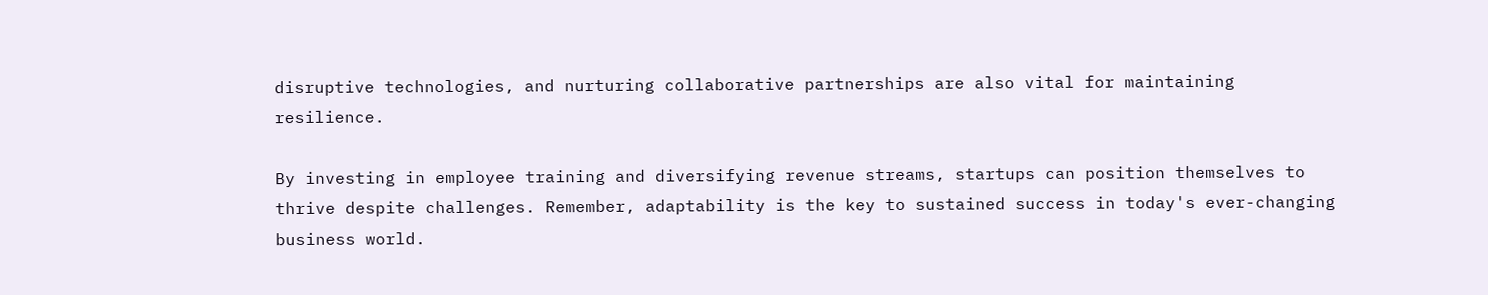disruptive technologies, and nurturing collaborative partnerships are also vital for maintaining resilience.

By investing in employee training and diversifying revenue streams, startups can position themselves to thrive despite challenges. Remember, adaptability is the key to sustained success in today's ever-changing business world.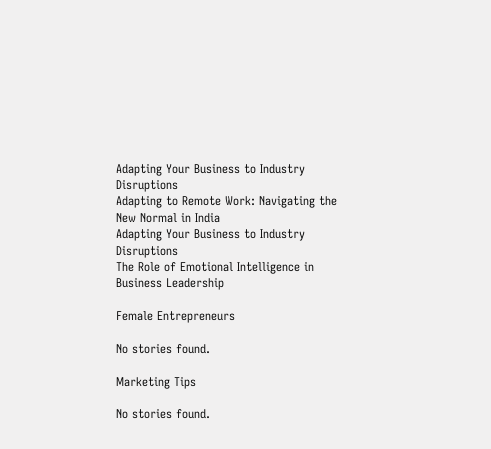Adapting Your Business to Industry Disruptions
Adapting to Remote Work: Navigating the New Normal in India
Adapting Your Business to Industry Disruptions
The Role of Emotional Intelligence in Business Leadership

Female Entrepreneurs

No stories found.

Marketing Tips

No stories found.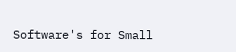Software's for Small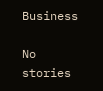Business

No stories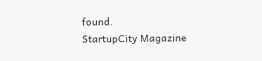found.
StartupCity Magazine